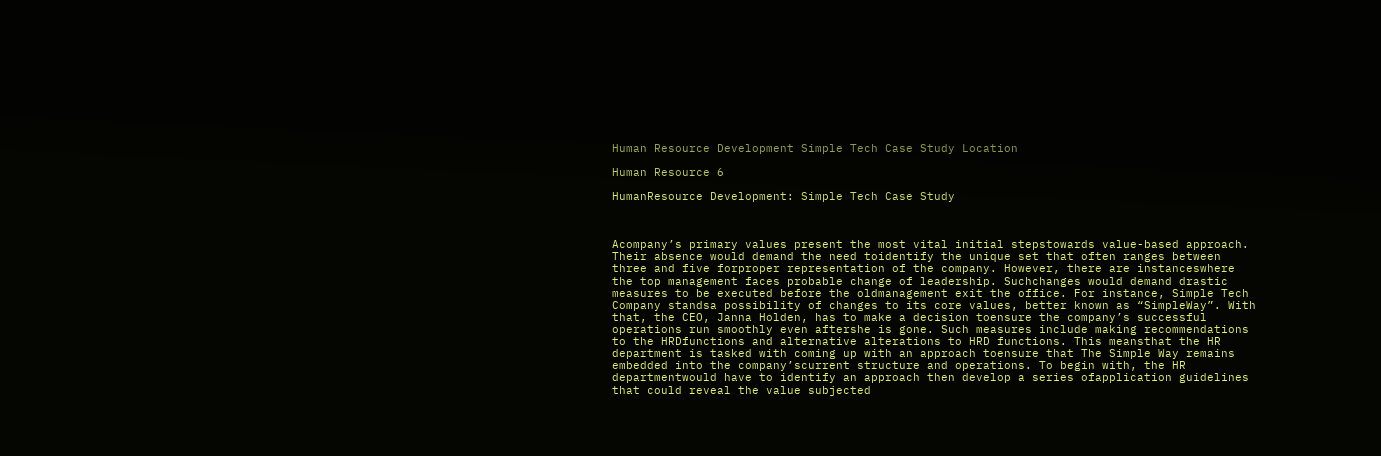Human Resource Development Simple Tech Case Study Location

Human Resource 6

HumanResource Development: Simple Tech Case Study



Acompany’s primary values present the most vital initial stepstowards value-based approach. Their absence would demand the need toidentify the unique set that often ranges between three and five forproper representation of the company. However, there are instanceswhere the top management faces probable change of leadership. Suchchanges would demand drastic measures to be executed before the oldmanagement exit the office. For instance, Simple Tech Company standsa possibility of changes to its core values, better known as “SimpleWay”. With that, the CEO, Janna Holden, has to make a decision toensure the company’s successful operations run smoothly even aftershe is gone. Such measures include making recommendations to the HRDfunctions and alternative alterations to HRD functions. This meansthat the HR department is tasked with coming up with an approach toensure that The Simple Way remains embedded into the company’scurrent structure and operations. To begin with, the HR departmentwould have to identify an approach then develop a series ofapplication guidelines that could reveal the value subjected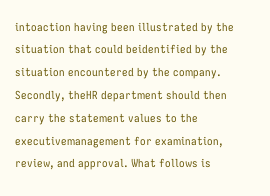intoaction having been illustrated by the situation that could beidentified by the situation encountered by the company. Secondly, theHR department should then carry the statement values to the executivemanagement for examination, review, and approval. What follows is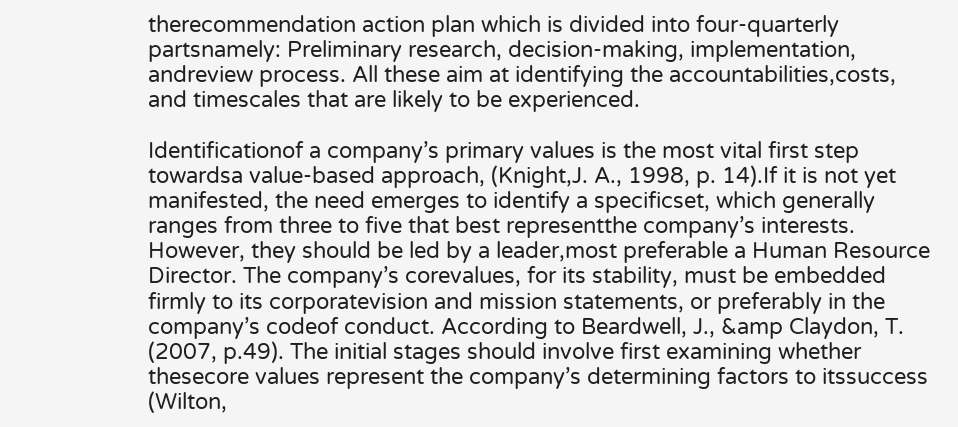therecommendation action plan which is divided into four-quarterly partsnamely: Preliminary research, decision-making, implementation, andreview process. All these aim at identifying the accountabilities,costs, and timescales that are likely to be experienced.

Identificationof a company’s primary values is the most vital first step towardsa value-based approach, (Knight,J. A., 1998, p. 14).If it is not yet manifested, the need emerges to identify a specificset, which generally ranges from three to five that best representthe company’s interests. However, they should be led by a leader,most preferable a Human Resource Director. The company’s corevalues, for its stability, must be embedded firmly to its corporatevision and mission statements, or preferably in the company’s codeof conduct. According to Beardwell, J., &amp Claydon, T. (2007, p.49). The initial stages should involve first examining whether thesecore values represent the company’s determining factors to itssuccess (Wilton,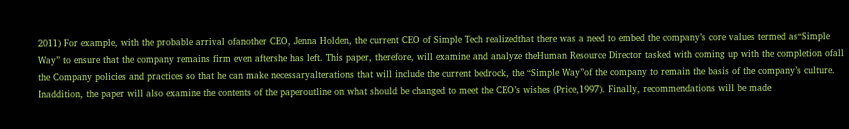2011) For example, with the probable arrival ofanother CEO, Jenna Holden, the current CEO of Simple Tech realizedthat there was a need to embed the company’s core values termed as“Simple Way” to ensure that the company remains firm even aftershe has left. This paper, therefore, will examine and analyze theHuman Resource Director tasked with coming up with the completion ofall the Company policies and practices so that he can make necessaryalterations that will include the current bedrock, the “Simple Way”of the company to remain the basis of the company’s culture. Inaddition, the paper will also examine the contents of the paperoutline on what should be changed to meet the CEO’s wishes (Price,1997). Finally, recommendations will be made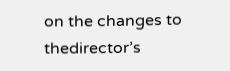on the changes to thedirector’s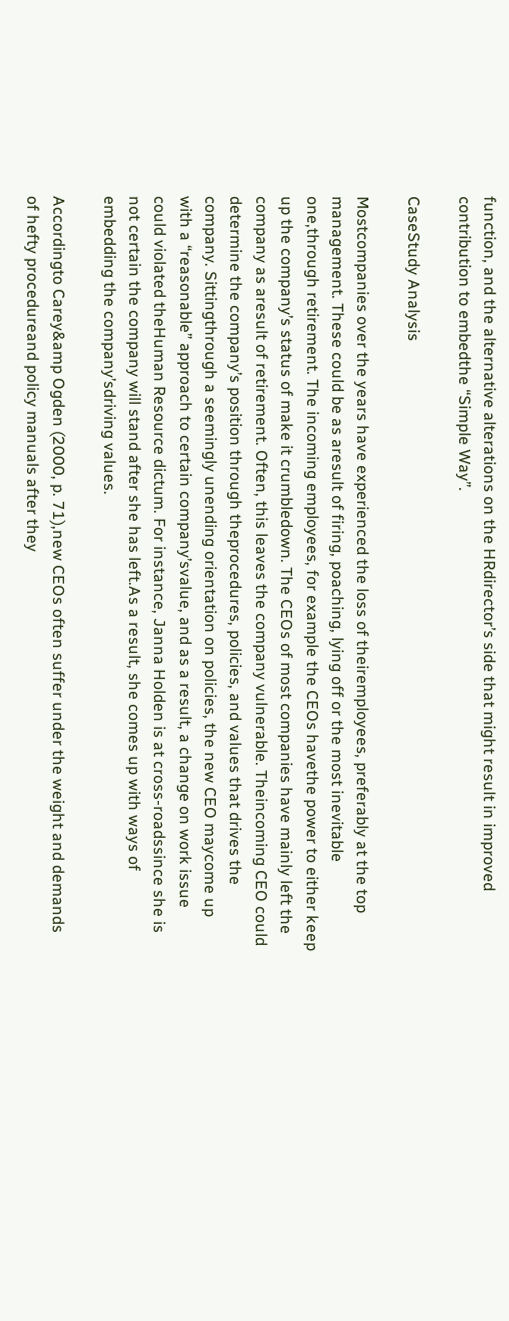function, and the alternative alterations on the HRdirector’s side that might result in improved contribution to embedthe “Simple Way”.

CaseStudy Analysis

Mostcompanies over the years have experienced the loss of theiremployees, preferably at the top management. These could be as aresult of firing, poaching, lying off or the most inevitable one,through retirement. The incoming employees, for example the CEOs havethe power to either keep up the company’s status of make it crumbledown. The CEOs of most companies have mainly left the company as aresult of retirement. Often, this leaves the company vulnerable. Theincoming CEO could determine the company’s position through theprocedures, policies, and values that drives the company. Sittingthrough a seemingly unending orientation on policies, the new CEO maycome up with a “reasonable” approach to certain company’svalue, and as a result, a change on work issue could violated theHuman Resource dictum. For instance, Janna Holden is at cross-roadssince she is not certain the company will stand after she has left.As a result, she comes up with ways of embedding the company’sdriving values.

Accordingto Carey&amp Ogden (2000, p. 71),new CEOs often suffer under the weight and demands of hefty procedureand policy manuals after they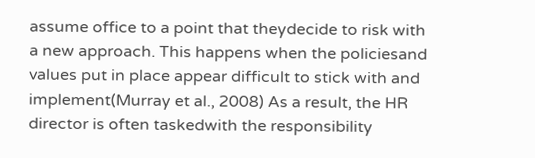assume office to a point that theydecide to risk with a new approach. This happens when the policiesand values put in place appear difficult to stick with and implement(Murray et al., 2008) As a result, the HR director is often taskedwith the responsibility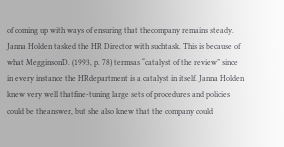of coming up with ways of ensuring that thecompany remains steady. Janna Holden tasked the HR Director with suchtask. This is because of what MegginsonD. (1993, p. 78) termsas “catalyst of the review” since in every instance the HRdepartment is a catalyst in itself. Janna Holden knew very well thatfine-tuning large sets of procedures and policies could be theanswer, but she also knew that the company could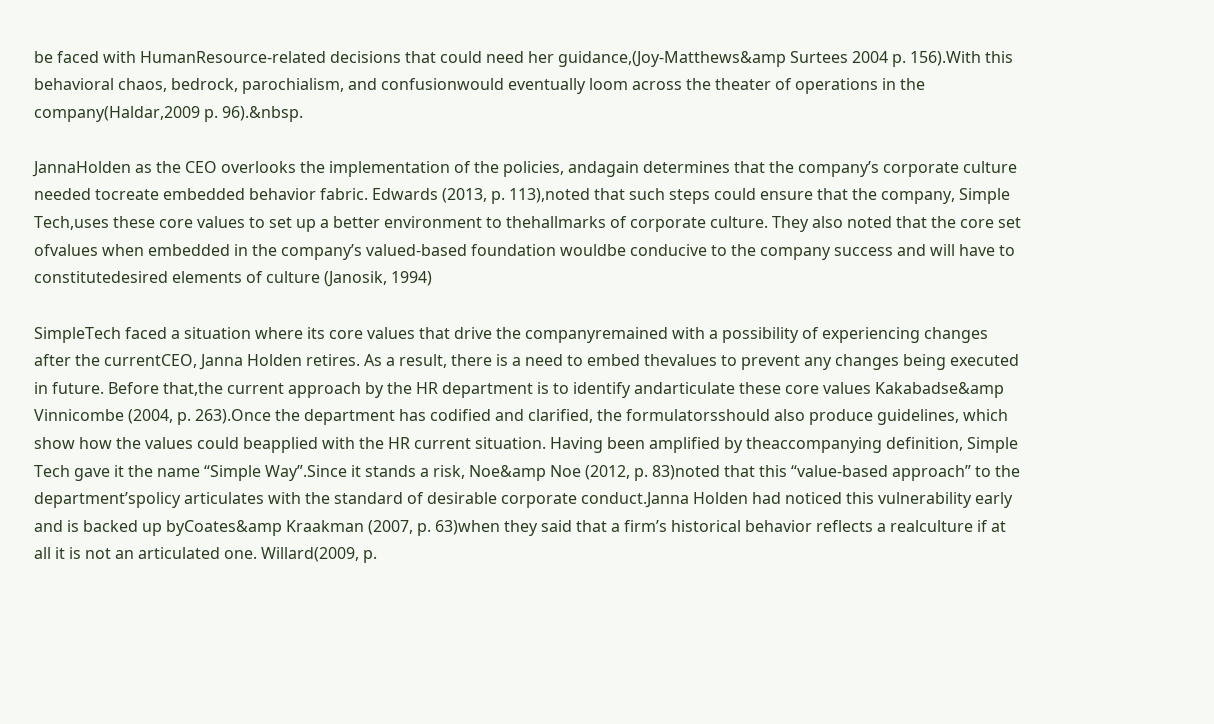be faced with HumanResource-related decisions that could need her guidance,(Joy-Matthews&amp Surtees 2004 p. 156).With this behavioral chaos, bedrock, parochialism, and confusionwould eventually loom across the theater of operations in the company(Haldar,2009 p. 96).&nbsp.

JannaHolden as the CEO overlooks the implementation of the policies, andagain determines that the company’s corporate culture needed tocreate embedded behavior fabric. Edwards (2013, p. 113),noted that such steps could ensure that the company, Simple Tech,uses these core values to set up a better environment to thehallmarks of corporate culture. They also noted that the core set ofvalues when embedded in the company’s valued-based foundation wouldbe conducive to the company success and will have to constitutedesired elements of culture (Janosik, 1994)

SimpleTech faced a situation where its core values that drive the companyremained with a possibility of experiencing changes after the currentCEO, Janna Holden retires. As a result, there is a need to embed thevalues to prevent any changes being executed in future. Before that,the current approach by the HR department is to identify andarticulate these core values Kakabadse&amp Vinnicombe (2004, p. 263).Once the department has codified and clarified, the formulatorsshould also produce guidelines, which show how the values could beapplied with the HR current situation. Having been amplified by theaccompanying definition, Simple Tech gave it the name “Simple Way”.Since it stands a risk, Noe&amp Noe (2012, p. 83)noted that this “value-based approach” to the department’spolicy articulates with the standard of desirable corporate conduct.Janna Holden had noticed this vulnerability early and is backed up byCoates&amp Kraakman (2007, p. 63)when they said that a firm’s historical behavior reflects a realculture if at all it is not an articulated one. Willard(2009, p.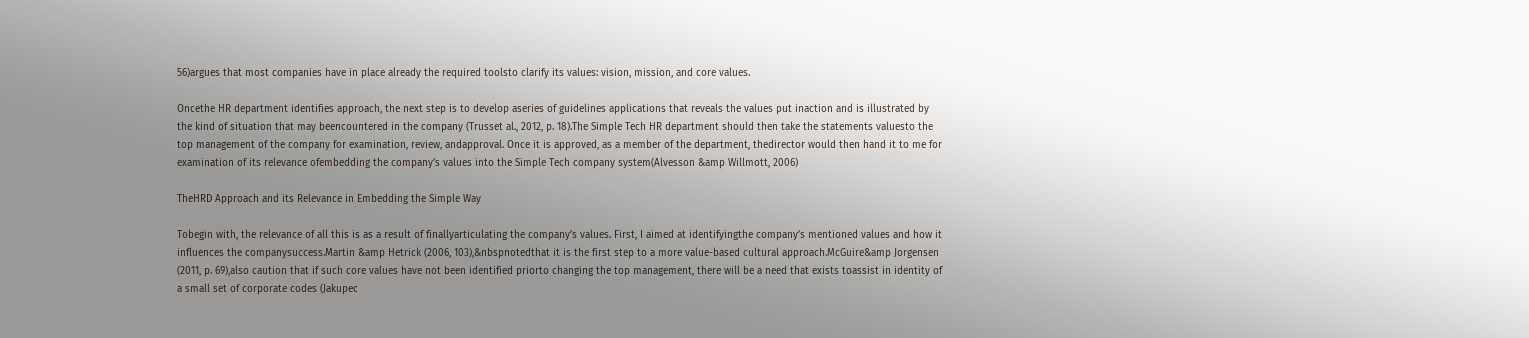56)argues that most companies have in place already the required toolsto clarify its values: vision, mission, and core values.

Oncethe HR department identifies approach, the next step is to develop aseries of guidelines applications that reveals the values put inaction and is illustrated by the kind of situation that may beencountered in the company (Trusset al., 2012, p. 18).The Simple Tech HR department should then take the statements valuesto the top management of the company for examination, review, andapproval. Once it is approved, as a member of the department, thedirector would then hand it to me for examination of its relevance ofembedding the company’s values into the Simple Tech company system(Alvesson &amp Willmott, 2006)

TheHRD Approach and its Relevance in Embedding the Simple Way

Tobegin with, the relevance of all this is as a result of finallyarticulating the company’s values. First, I aimed at identifyingthe company’s mentioned values and how it influences the companysuccess.Martin &amp Hetrick (2006, 103),&nbspnotedthat it is the first step to a more value-based cultural approach.McGuire&amp Jorgensen (2011, p. 69),also caution that if such core values have not been identified priorto changing the top management, there will be a need that exists toassist in identity of a small set of corporate codes (Jakupec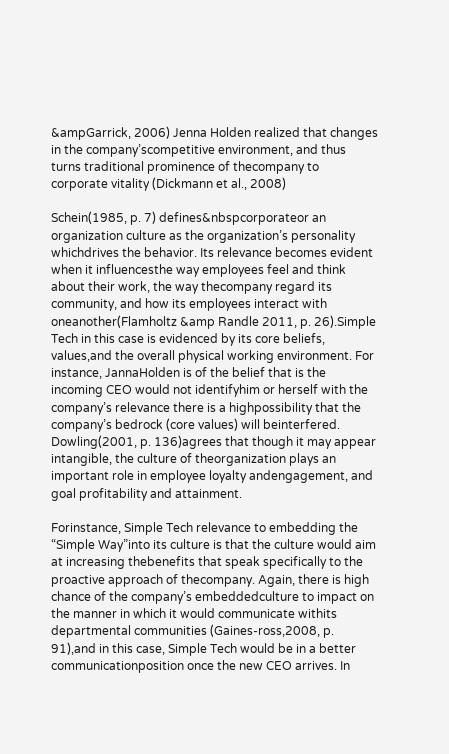&ampGarrick, 2006) Jenna Holden realized that changes in the company’scompetitive environment, and thus turns traditional prominence of thecompany to corporate vitality (Dickmann et al., 2008)

Schein(1985, p. 7) defines&nbspcorporateor an organization culture as the organization’s personality whichdrives the behavior. Its relevance becomes evident when it influencesthe way employees feel and think about their work, the way thecompany regard its community, and how its employees interact with oneanother(Flamholtz &amp Randle 2011, p. 26).Simple Tech in this case is evidenced by its core beliefs, values,and the overall physical working environment. For instance, JannaHolden is of the belief that is the incoming CEO would not identifyhim or herself with the company’s relevance there is a highpossibility that the company’s bedrock (core values) will beinterfered. Dowling(2001, p. 136)agrees that though it may appear intangible, the culture of theorganization plays an important role in employee loyalty andengagement, and goal profitability and attainment.

Forinstance, Simple Tech relevance to embedding the “Simple Way”into its culture is that the culture would aim at increasing thebenefits that speak specifically to the proactive approach of thecompany. Again, there is high chance of the company’s embeddedculture to impact on the manner in which it would communicate withits departmental communities (Gaines-ross,2008, p. 91),and in this case, Simple Tech would be in a better communicationposition once the new CEO arrives. In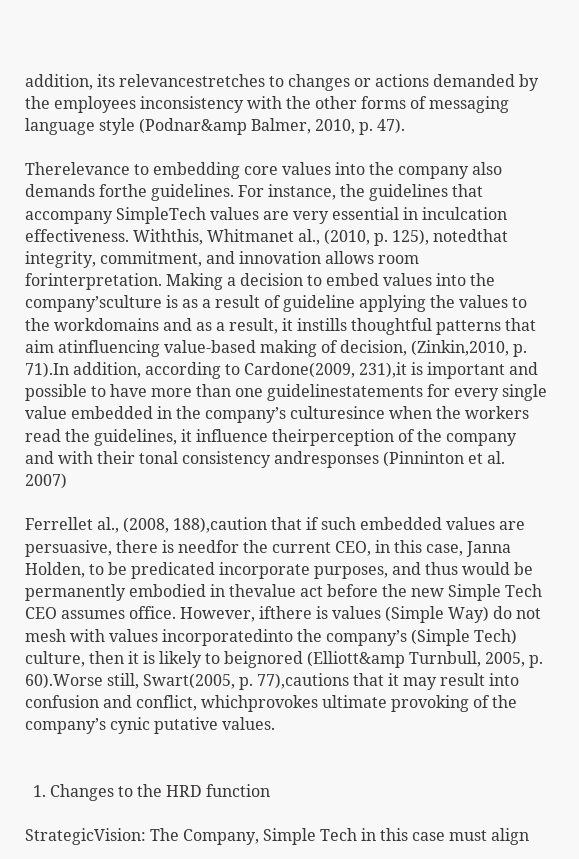addition, its relevancestretches to changes or actions demanded by the employees inconsistency with the other forms of messaging language style (Podnar&amp Balmer, 2010, p. 47).

Therelevance to embedding core values into the company also demands forthe guidelines. For instance, the guidelines that accompany SimpleTech values are very essential in inculcation effectiveness. Withthis, Whitmanet al., (2010, p. 125), notedthat integrity, commitment, and innovation allows room forinterpretation. Making a decision to embed values into the company’sculture is as a result of guideline applying the values to the workdomains and as a result, it instills thoughtful patterns that aim atinfluencing value-based making of decision, (Zinkin,2010, p. 71).In addition, according to Cardone(2009, 231),it is important and possible to have more than one guidelinestatements for every single value embedded in the company’s culturesince when the workers read the guidelines, it influence theirperception of the company and with their tonal consistency andresponses (Pinninton et al. 2007)

Ferrellet al., (2008, 188),caution that if such embedded values are persuasive, there is needfor the current CEO, in this case, Janna Holden, to be predicated incorporate purposes, and thus would be permanently embodied in thevalue act before the new Simple Tech CEO assumes office. However, ifthere is values (Simple Way) do not mesh with values incorporatedinto the company’s (Simple Tech) culture, then it is likely to beignored (Elliott&amp Turnbull, 2005, p. 60).Worse still, Swart(2005, p. 77),cautions that it may result into confusion and conflict, whichprovokes ultimate provoking of the company’s cynic putative values.


  1. Changes to the HRD function

StrategicVision: The Company, Simple Tech in this case must align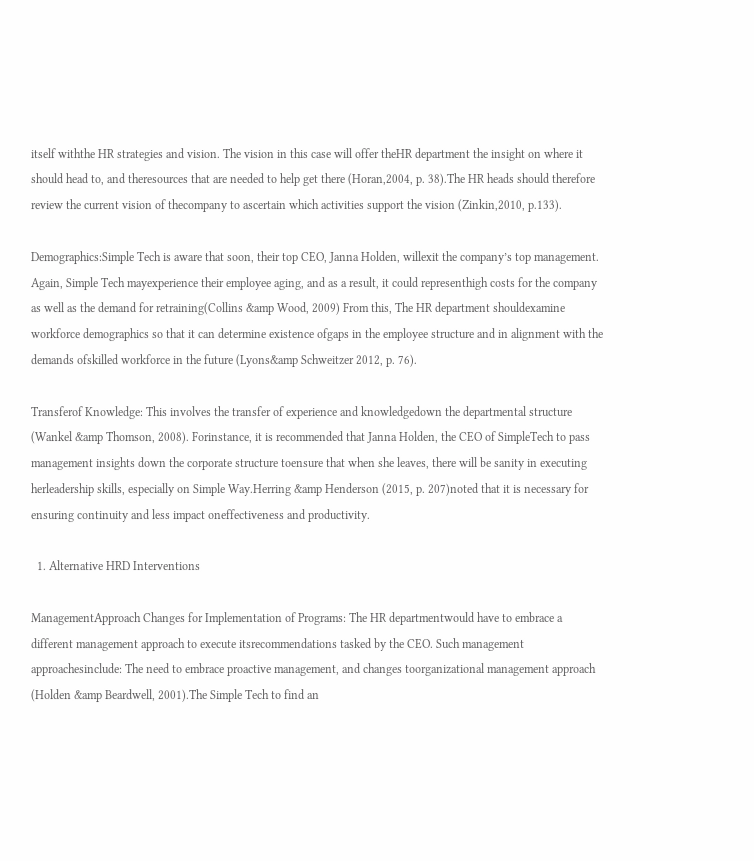itself withthe HR strategies and vision. The vision in this case will offer theHR department the insight on where it should head to, and theresources that are needed to help get there (Horan,2004, p. 38).The HR heads should therefore review the current vision of thecompany to ascertain which activities support the vision (Zinkin,2010, p.133).

Demographics:Simple Tech is aware that soon, their top CEO, Janna Holden, willexit the company’s top management. Again, Simple Tech mayexperience their employee aging, and as a result, it could representhigh costs for the company as well as the demand for retraining(Collins &amp Wood, 2009) From this, The HR department shouldexamine workforce demographics so that it can determine existence ofgaps in the employee structure and in alignment with the demands ofskilled workforce in the future (Lyons&amp Schweitzer 2012, p. 76).

Transferof Knowledge: This involves the transfer of experience and knowledgedown the departmental structure (Wankel &amp Thomson, 2008). Forinstance, it is recommended that Janna Holden, the CEO of SimpleTech to pass management insights down the corporate structure toensure that when she leaves, there will be sanity in executing herleadership skills, especially on Simple Way.Herring &amp Henderson (2015, p. 207)noted that it is necessary for ensuring continuity and less impact oneffectiveness and productivity.

  1. Alternative HRD Interventions

ManagementApproach Changes for Implementation of Programs: The HR departmentwould have to embrace a different management approach to execute itsrecommendations tasked by the CEO. Such management approachesinclude: The need to embrace proactive management, and changes toorganizational management approach (Holden &amp Beardwell, 2001).The Simple Tech to find an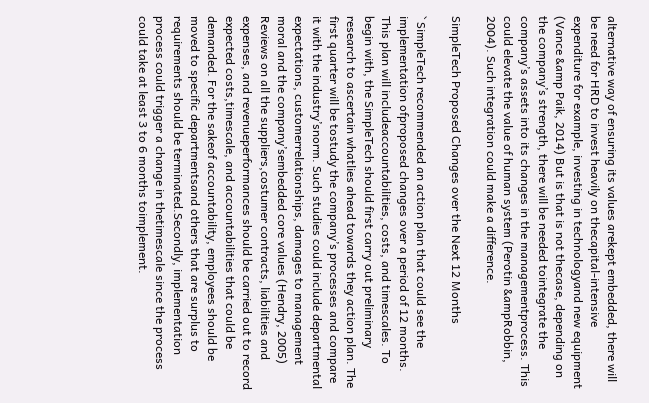alternative way of ensuring its values arekept embedded, there will be need for HRD to invest heavily on thecapital-intensive expenditure for example, investing in technologyand new equipment (Vance &amp Paik, 2014) But is that is not thecase, depending on the company’s strength, there will be needed tointegrate the company’s assets into its changes in the managementprocess. This could elevate the value of human system (Perotin &ampRobbin, 2004). Such integration could make a difference.

SimpleTech Proposed Changes over the Next 12 Months

` SimpleTech recommended an action plan that could see the implementation ofproposed changes over a period of 12 months. This plan will includeaccountabilities, costs, and timescales. To begin with, the SimpleTech should first carry out preliminary research to ascertain whatlies ahead towards they action plan. The first quarter will be tostudy the company’s processes and compare it with the industry’snorm. Such studies could include departmental expectations, customerrelationships, damages to management moral and the company’sembedded core values (Hendry, 2005) Reviews on all the suppliers,costumer contracts, liabilities and expenses, and revenueperformances should be carried out to record expected costs,timescale, and accountabilities that could be demanded. For the sakeof accountability, employees should be moved to specific departmentsand others that are surplus to requirements should be terminated.Secondly, implementation process could trigger a change in thetimescale since the process could take at least 3 to 6 months toimplement.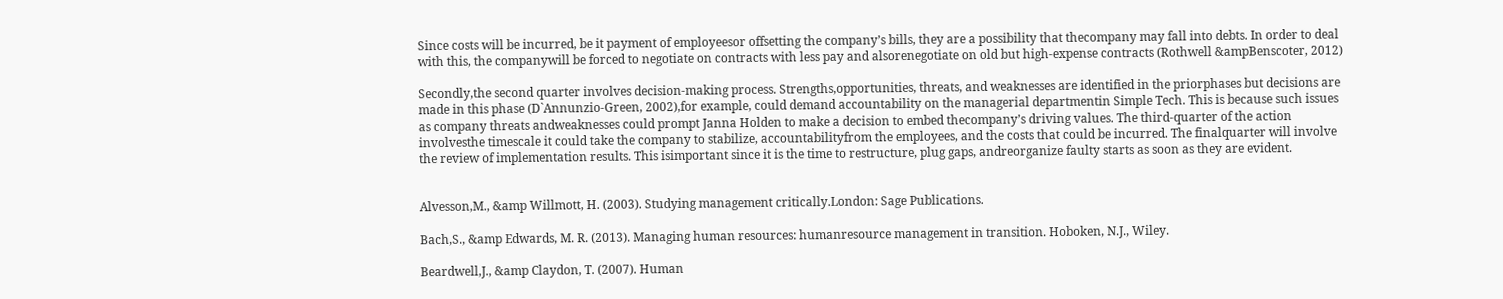Since costs will be incurred, be it payment of employeesor offsetting the company’s bills, they are a possibility that thecompany may fall into debts. In order to deal with this, the companywill be forced to negotiate on contracts with less pay and alsorenegotiate on old but high-expense contracts (Rothwell &ampBenscoter, 2012)

Secondly,the second quarter involves decision-making process. Strengths,opportunities, threats, and weaknesses are identified in the priorphases but decisions are made in this phase (D`Annunzio-Green, 2002),for example, could demand accountability on the managerial departmentin Simple Tech. This is because such issues as company threats andweaknesses could prompt Janna Holden to make a decision to embed thecompany’s driving values. The third-quarter of the action involvesthe timescale it could take the company to stabilize, accountabilityfrom the employees, and the costs that could be incurred. The finalquarter will involve the review of implementation results. This isimportant since it is the time to restructure, plug gaps, andreorganize faulty starts as soon as they are evident.


Alvesson,M., &amp Willmott, H. (2003). Studying management critically.London: Sage Publications.

Bach,S., &amp Edwards, M. R. (2013). Managing human resources: humanresource management in transition. Hoboken, N.J., Wiley.

Beardwell,J., &amp Claydon, T. (2007). Human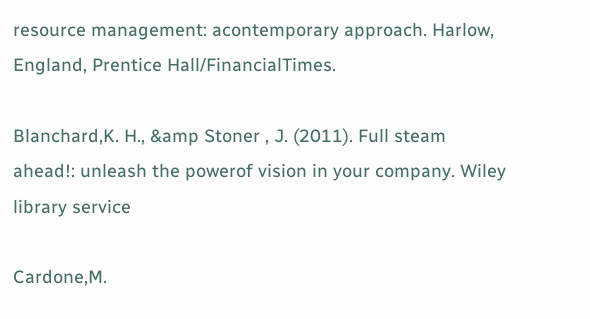resource management: acontemporary approach. Harlow, England, Prentice Hall/FinancialTimes.

Blanchard,K. H., &amp Stoner , J. (2011). Full steam ahead!: unleash the powerof vision in your company. Wiley library service

Cardone,M.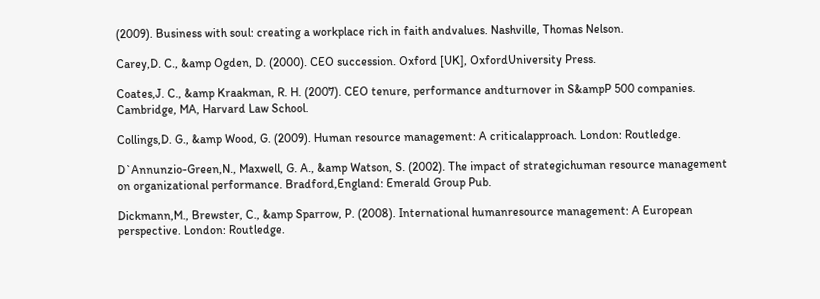(2009). Business with soul: creating a workplace rich in faith andvalues. Nashville, Thomas Nelson.

Carey,D. C., &amp Ogden, D. (2000). CEO succession. Oxford [UK], OxfordUniversity Press.

Coates,J. C., &amp Kraakman, R. H. (2007). CEO tenure, performance andturnover in S&ampP 500 companies. Cambridge, MA, Harvard Law School.

Collings,D. G., &amp Wood, G. (2009). Human resource management: A criticalapproach. London: Routledge.

D`Annunzio-Green,N., Maxwell, G. A., &amp Watson, S. (2002). The impact of strategichuman resource management on organizational performance. Bradford,England: Emerald Group Pub.

Dickmann,M., Brewster, C., &amp Sparrow, P. (2008). International humanresource management: A European perspective. London: Routledge.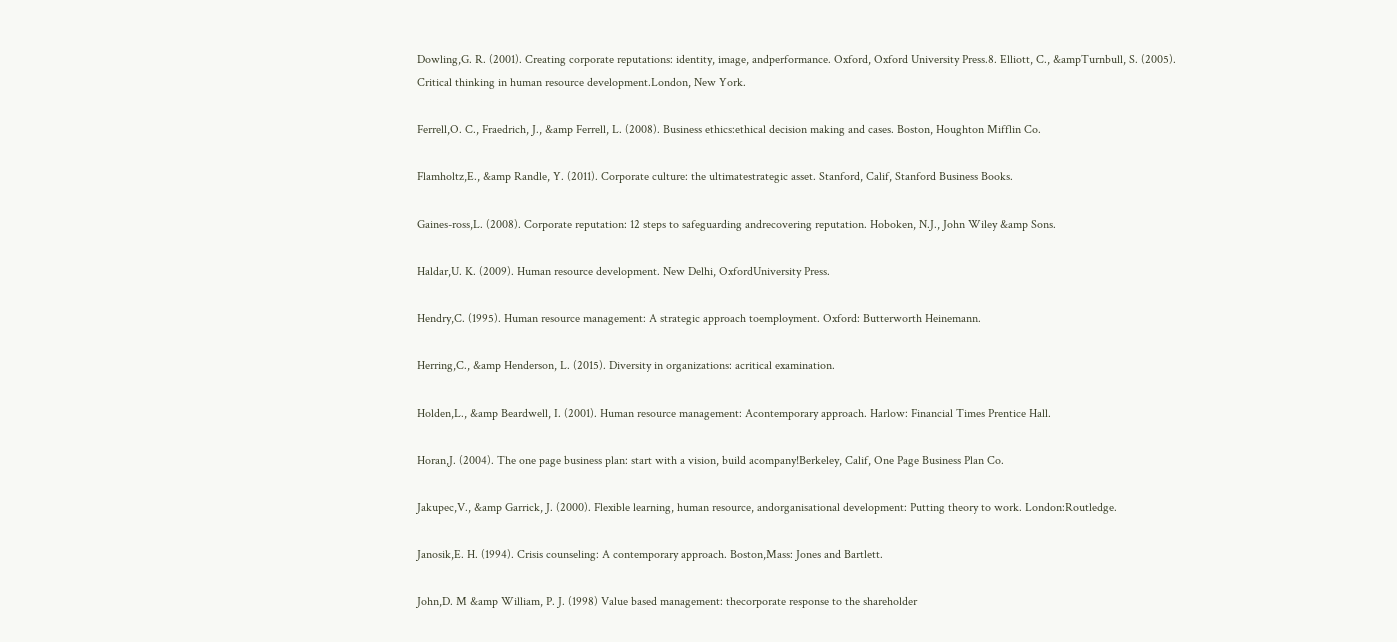Dowling,G. R. (2001). Creating corporate reputations: identity, image, andperformance. Oxford, Oxford University Press.8. Elliott, C., &ampTurnbull, S. (2005). Critical thinking in human resource development.London, New York.

Ferrell,O. C., Fraedrich, J., &amp Ferrell, L. (2008). Business ethics:ethical decision making and cases. Boston, Houghton Mifflin Co.

Flamholtz,E., &amp Randle, Y. (2011). Corporate culture: the ultimatestrategic asset. Stanford, Calif, Stanford Business Books.

Gaines-ross,L. (2008). Corporate reputation: 12 steps to safeguarding andrecovering reputation. Hoboken, N.J., John Wiley &amp Sons.

Haldar,U. K. (2009). Human resource development. New Delhi, OxfordUniversity Press.

Hendry,C. (1995). Human resource management: A strategic approach toemployment. Oxford: Butterworth Heinemann.

Herring,C., &amp Henderson, L. (2015). Diversity in organizations: acritical examination.

Holden,L., &amp Beardwell, I. (2001). Human resource management: Acontemporary approach. Harlow: Financial Times Prentice Hall.

Horan,J. (2004). The one page business plan: start with a vision, build acompany!Berkeley, Calif, One Page Business Plan Co.

Jakupec,V., &amp Garrick, J. (2000). Flexible learning, human resource, andorganisational development: Putting theory to work. London:Routledge.

Janosik,E. H. (1994). Crisis counseling: A contemporary approach. Boston,Mass: Jones and Bartlett.

John,D. M &amp William, P. J. (1998) Value based management: thecorporate response to the shareholder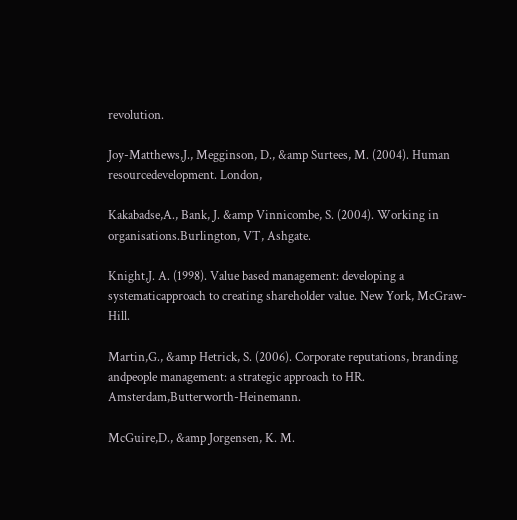revolution.

Joy-Matthews,J., Megginson, D., &amp Surtees, M. (2004). Human resourcedevelopment. London,

Kakabadse,A., Bank, J. &amp Vinnicombe, S. (2004). Working in organisations.Burlington, VT, Ashgate.

Knight,J. A. (1998). Value based management: developing a systematicapproach to creating shareholder value. New York, McGraw-Hill.

Martin,G., &amp Hetrick, S. (2006). Corporate reputations, branding andpeople management: a strategic approach to HR. Amsterdam,Butterworth-Heinemann.

McGuire,D., &amp Jorgensen, K. M.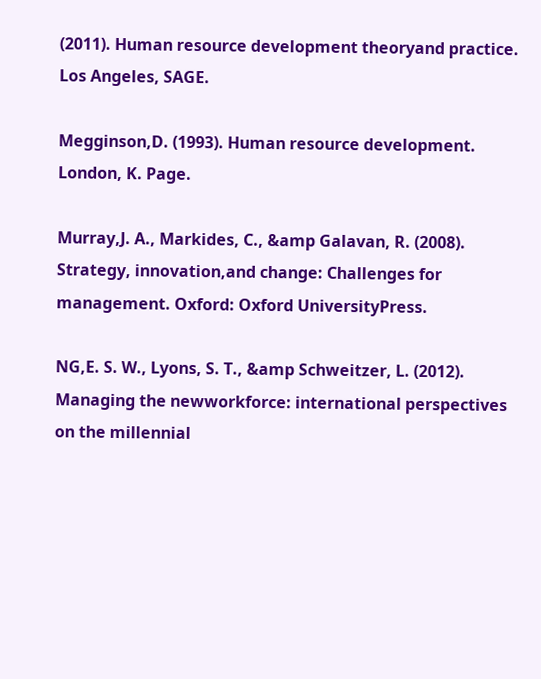(2011). Human resource development theoryand practice. Los Angeles, SAGE.

Megginson,D. (1993). Human resource development. London, K. Page.

Murray,J. A., Markides, C., &amp Galavan, R. (2008). Strategy, innovation,and change: Challenges for management. Oxford: Oxford UniversityPress.

NG,E. S. W., Lyons, S. T., &amp Schweitzer, L. (2012). Managing the newworkforce: international perspectives on the millennial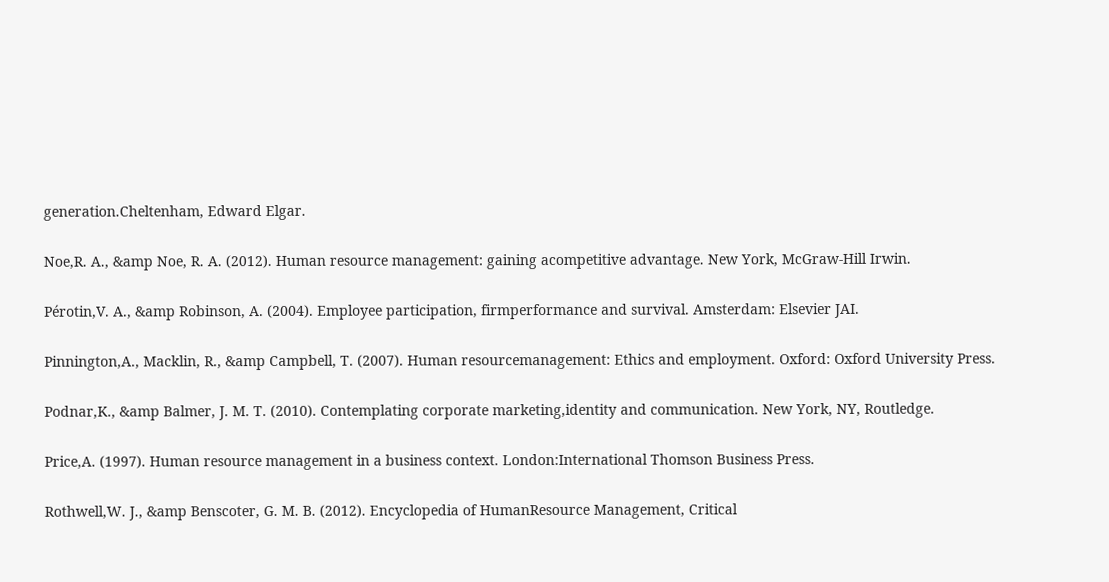generation.Cheltenham, Edward Elgar.

Noe,R. A., &amp Noe, R. A. (2012). Human resource management: gaining acompetitive advantage. New York, McGraw-Hill Irwin.

Pérotin,V. A., &amp Robinson, A. (2004). Employee participation, firmperformance and survival. Amsterdam: Elsevier JAI.

Pinnington,A., Macklin, R., &amp Campbell, T. (2007). Human resourcemanagement: Ethics and employment. Oxford: Oxford University Press.

Podnar,K., &amp Balmer, J. M. T. (2010). Contemplating corporate marketing,identity and communication. New York, NY, Routledge.

Price,A. (1997). Human resource management in a business context. London:International Thomson Business Press.

Rothwell,W. J., &amp Benscoter, G. M. B. (2012). Encyclopedia of HumanResource Management, Critical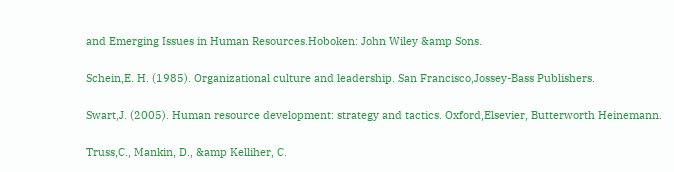and Emerging Issues in Human Resources.Hoboken: John Wiley &amp Sons.

Schein,E. H. (1985). Organizational culture and leadership. San Francisco,Jossey-Bass Publishers.

Swart,J. (2005). Human resource development: strategy and tactics. Oxford,Elsevier, Butterworth Heinemann.

Truss,C., Mankin, D., &amp Kelliher, C.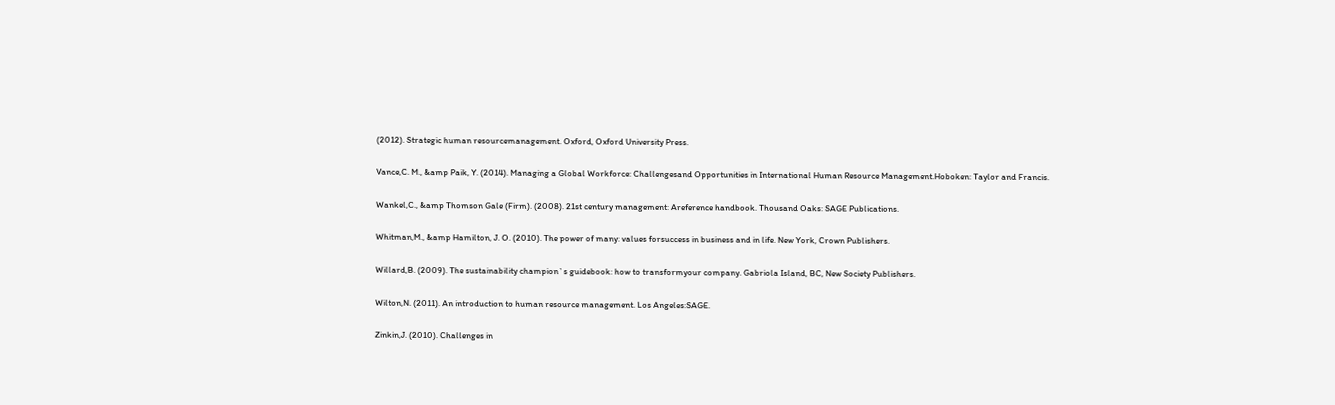(2012). Strategic human resourcemanagement. Oxford, Oxford University Press.

Vance,C. M., &amp Paik, Y. (2014). Managing a Global Workforce: Challengesand Opportunities in International Human Resource Management.Hoboken: Taylor and Francis.

Wankel,C., &amp Thomson Gale (Firm). (2008). 21st century management: Areference handbook. Thousand Oaks: SAGE Publications.

Whitman,M., &amp Hamilton, J. O. (2010). The power of many: values forsuccess in business and in life. New York, Crown Publishers.

Willard,B. (2009). The sustainability champion`s guidebook: how to transformyour company. Gabriola Island, BC, New Society Publishers.

Wilton,N. (2011). An introduction to human resource management. Los Angeles:SAGE.

Zinkin,J. (2010). Challenges in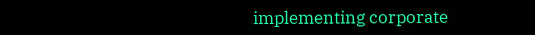implementing corporate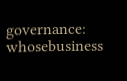governance: whosebusiness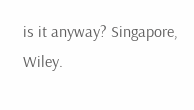is it anyway? Singapore, Wiley.